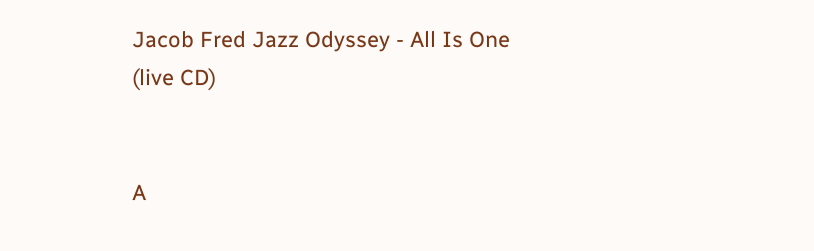Jacob Fred Jazz Odyssey - All Is One (live CD)


A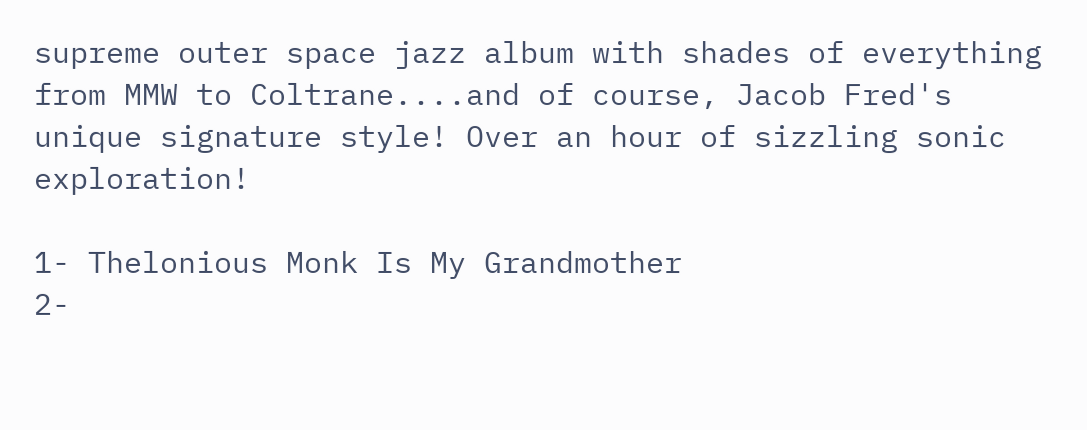supreme outer space jazz album with shades of everything from MMW to Coltrane....and of course, Jacob Fred's unique signature style! Over an hour of sizzling sonic exploration!

1- Thelonious Monk Is My Grandmother
2-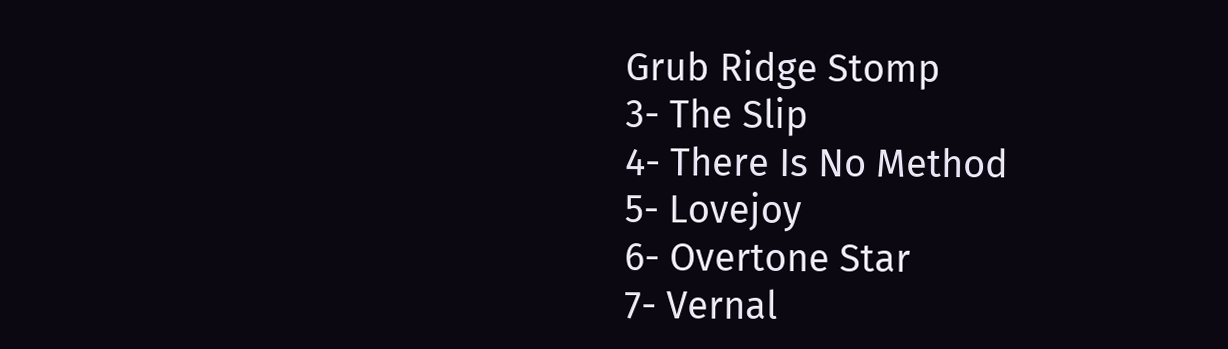Grub Ridge Stomp
3- The Slip
4- There Is No Method
5- Lovejoy
6- Overtone Star
7- Vernal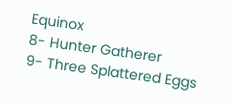Equinox
8- Hunter Gatherer
9- Three Splattered Eggs